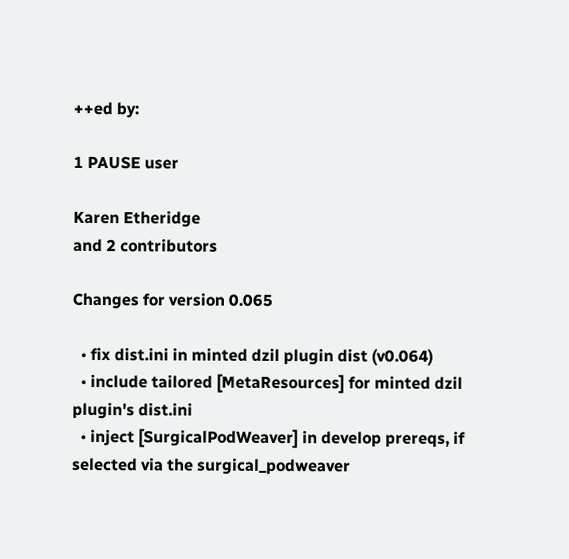++ed by:

1 PAUSE user

Karen Etheridge
and 2 contributors

Changes for version 0.065

  • fix dist.ini in minted dzil plugin dist (v0.064)
  • include tailored [MetaResources] for minted dzil plugin's dist.ini
  • inject [SurgicalPodWeaver] in develop prereqs, if selected via the surgical_podweaver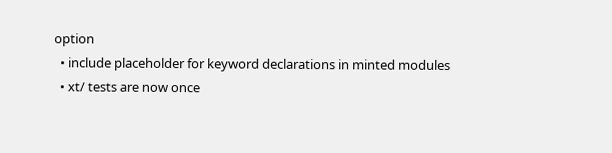option
  • include placeholder for keyword declarations in minted modules
  • xt/ tests are now once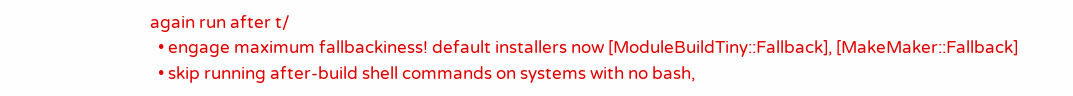again run after t/
  • engage maximum fallbackiness! default installers now [ModuleBuildTiny::Fallback], [MakeMaker::Fallback]
  • skip running after-build shell commands on systems with no bash,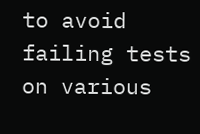to avoid failing tests on various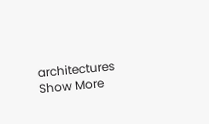architectures
Show More